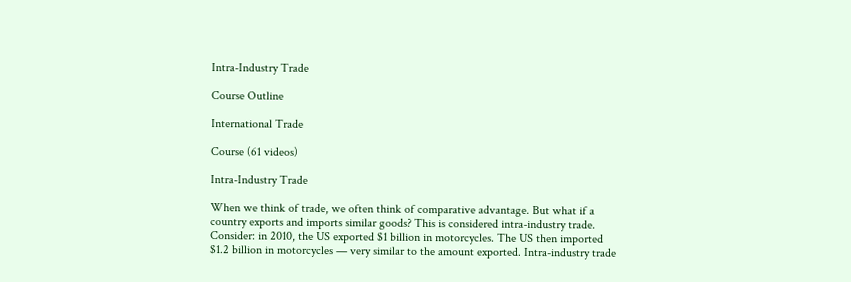Intra-Industry Trade

Course Outline

International Trade

Course (61 videos)

Intra-Industry Trade

When we think of trade, we often think of comparative advantage. But what if a country exports and imports similar goods? This is considered intra-industry trade. Consider: in 2010, the US exported $1 billion in motorcycles. The US then imported $1.2 billion in motorcycles — very similar to the amount exported. Intra-industry trade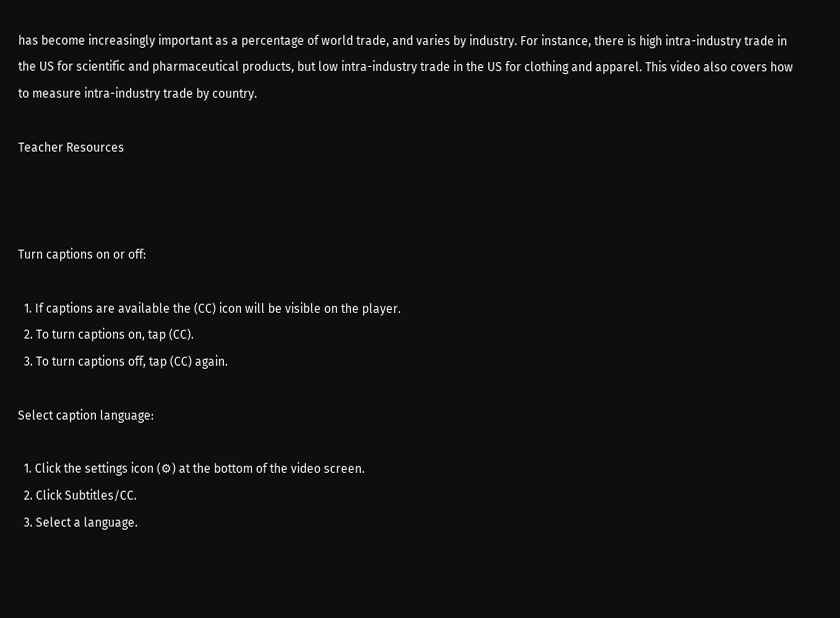has become increasingly important as a percentage of world trade, and varies by industry. For instance, there is high intra-industry trade in the US for scientific and pharmaceutical products, but low intra-industry trade in the US for clothing and apparel. This video also covers how to measure intra-industry trade by country.

Teacher Resources



Turn captions on or off:

  1. If captions are available the (CC) icon will be visible on the player.
  2. To turn captions on, tap (CC).
  3. To turn captions off, tap (CC) again.

Select caption language:

  1. Click the settings icon (⚙) at the bottom of the video screen.
  2. Click Subtitles/CC.
  3. Select a language.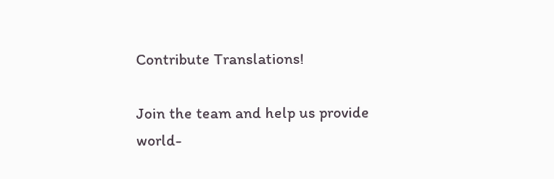Contribute Translations!

Join the team and help us provide world-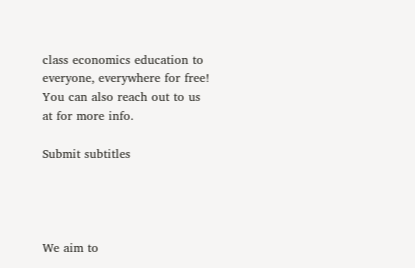class economics education to everyone, everywhere for free! You can also reach out to us at for more info.

Submit subtitles




We aim to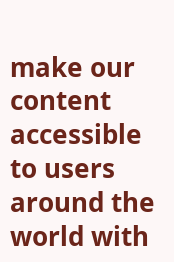make our content accessible to users around the world with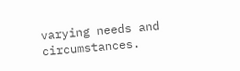varying needs and circumstances.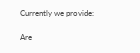Currently we provide:

Are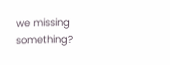we missing something?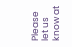Please let us know at